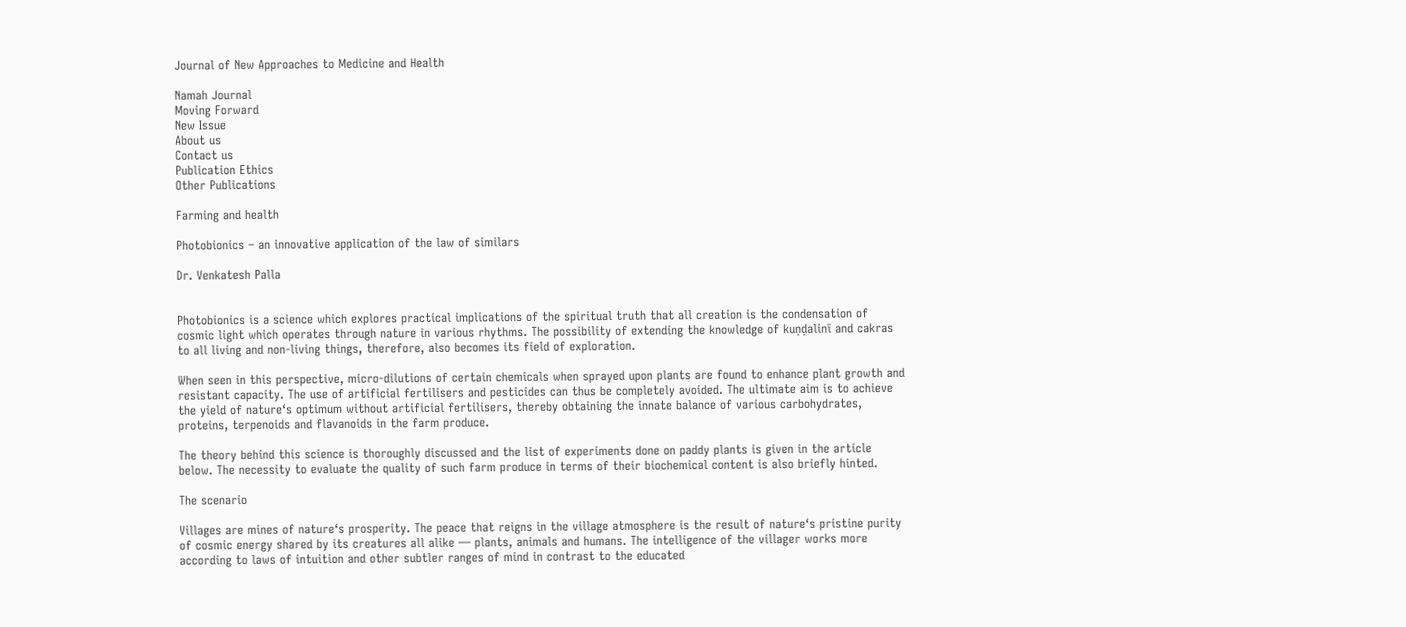Journal of New Approaches to Medicine and Health

Namah Journal
Moving Forward
New Issue
About us
Contact us
Publication Ethics
Other Publications

Farming and health

Photobionics – an innovative application of the law of similars

Dr. Venkatesh Palla


Photobionics is a science which explores practical implications of the spiritual truth that all creation is the condensation of cosmic light which operates through nature in various rhythms. The possibility of extending the knowledge of kuṇḍalinī and cakras to all living and non-living things, therefore, also becomes its field of exploration.

When seen in this perspective, micro-dilutions of certain chemicals when sprayed upon plants are found to enhance plant growth and resistant capacity. The use of artificial fertilisers and pesticides can thus be completely avoided. The ultimate aim is to achieve the yield of nature‘s optimum without artificial fertilisers, thereby obtaining the innate balance of various carbohydrates, proteins, terpenoids and flavanoids in the farm produce.

The theory behind this science is thoroughly discussed and the list of experiments done on paddy plants is given in the article below. The necessity to evaluate the quality of such farm produce in terms of their biochemical content is also briefly hinted.

The scenario

Villages are mines of nature‘s prosperity. The peace that reigns in the village atmosphere is the result of nature‘s pristine purity of cosmic energy shared by its creatures all alike — plants, animals and humans. The intelligence of the villager works more according to laws of intuition and other subtler ranges of mind in contrast to the educated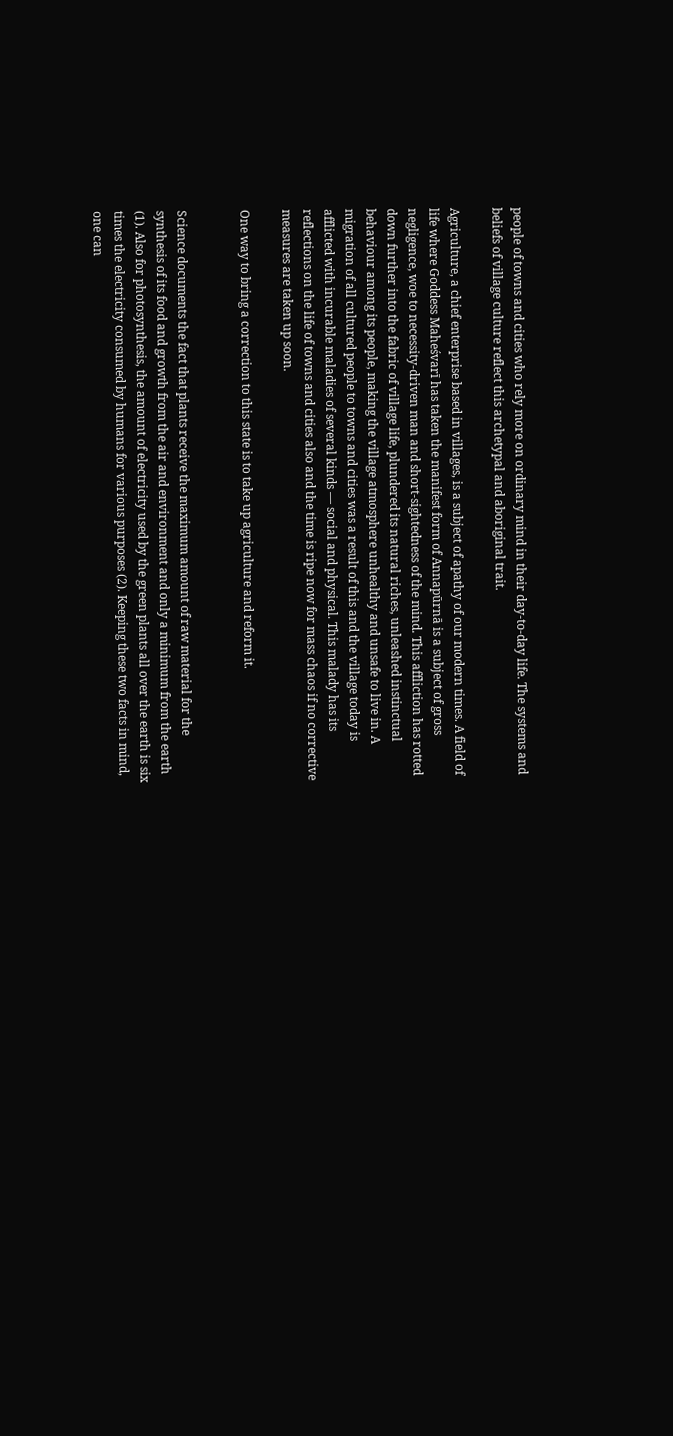people of towns and cities who rely more on ordinary mind in their day-to-day life. The systems and beliefs of village culture reflect this archetypal and aboriginal trait.

Agriculture, a chief enterprise based in villages, is a subject of apathy of our modern times. A field of life where Goddess Maheśvarī has taken the manifest form of Annapūrnā is a subject of gross negligence, woe to necessity-driven man and short-sightedness of the mind. This affliction has rotted down further into the fabric of village life, plundered its natural riches, unleashed instinctual behaviour among its people, making the village atmosphere unhealthy and unsafe to live in. A migration of all cultured people to towns and cities was a result of this and the village today is afflicted with incurable maladies of several kinds — social and physical. This malady has its reflections on the life of towns and cities also and the time is ripe now for mass chaos if no corrective measures are taken up soon.

One way to bring a correction to this state is to take up agriculture and reform it.


Science documents the fact that plants receive the maximum amount of raw material for the synthesis of its food and growth from the air and environment and only a minimum from the earth (1). Also for photosynthesis, the amount of electricity used by the green plants all over the earth is six times the electricity consumed by humans for various purposes (2). Keeping these two facts in mind, one can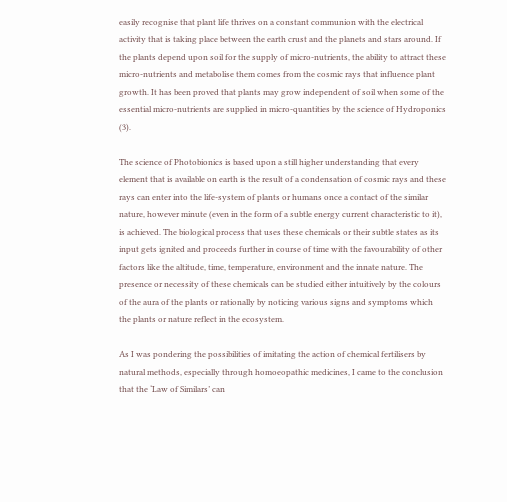easily recognise that plant life thrives on a constant communion with the electrical activity that is taking place between the earth crust and the planets and stars around. If the plants depend upon soil for the supply of micro-nutrients, the ability to attract these micro-nutrients and metabolise them comes from the cosmic rays that influence plant growth. It has been proved that plants may grow independent of soil when some of the essential micro-nutrients are supplied in micro-quantities by the science of Hydroponics (3).

The science of Photobionics is based upon a still higher understanding that every element that is available on earth is the result of a condensation of cosmic rays and these rays can enter into the life-system of plants or humans once a contact of the similar nature, however minute (even in the form of a subtle energy current characteristic to it), is achieved. The biological process that uses these chemicals or their subtle states as its input gets ignited and proceeds further in course of time with the favourability of other factors like the altitude, time, temperature, environment and the innate nature. The presence or necessity of these chemicals can be studied either intuitively by the colours of the aura of the plants or rationally by noticing various signs and symptoms which the plants or nature reflect in the ecosystem.

As I was pondering the possibilities of imitating the action of chemical fertilisers by natural methods, especially through homoeopathic medicines, I came to the conclusion that the ‘Law of Similars’ can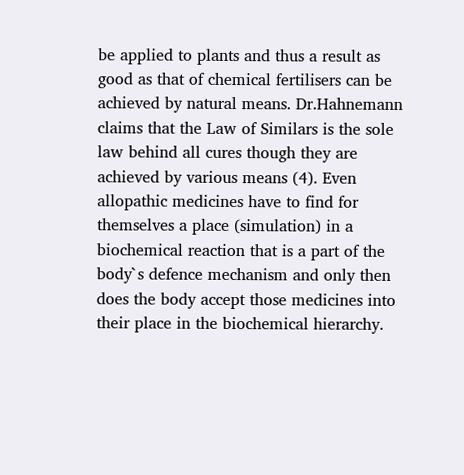be applied to plants and thus a result as good as that of chemical fertilisers can be achieved by natural means. Dr.Hahnemann claims that the Law of Similars is the sole law behind all cures though they are achieved by various means (4). Even allopathic medicines have to find for themselves a place (simulation) in a biochemical reaction that is a part of the body`s defence mechanism and only then does the body accept those medicines into their place in the biochemical hierarchy.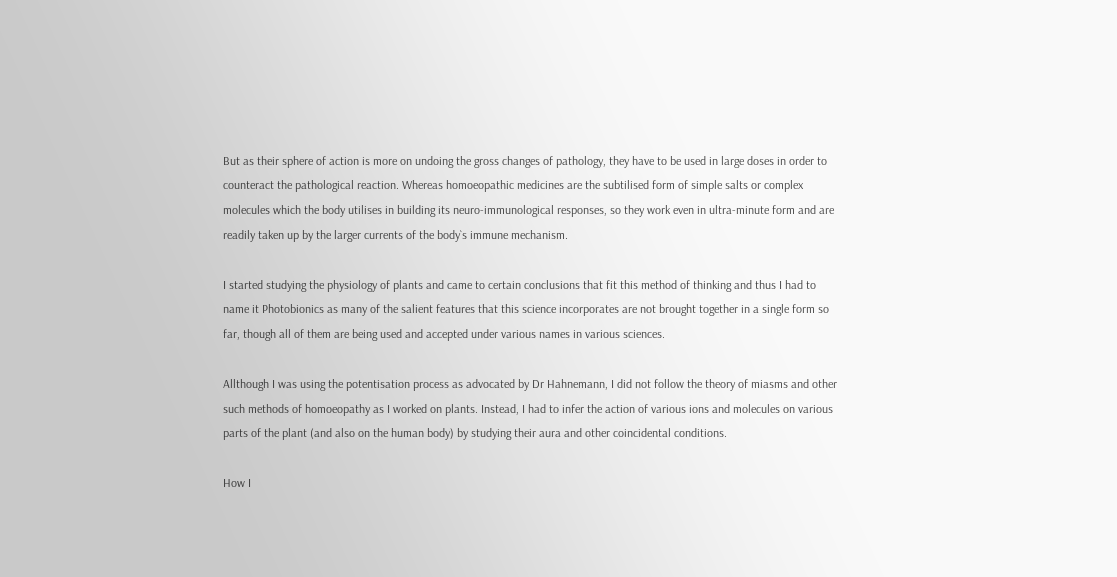But as their sphere of action is more on undoing the gross changes of pathology, they have to be used in large doses in order to counteract the pathological reaction. Whereas homoeopathic medicines are the subtilised form of simple salts or complex molecules which the body utilises in building its neuro-immunological responses, so they work even in ultra-minute form and are readily taken up by the larger currents of the body`s immune mechanism.

I started studying the physiology of plants and came to certain conclusions that fit this method of thinking and thus I had to name it Photobionics as many of the salient features that this science incorporates are not brought together in a single form so far, though all of them are being used and accepted under various names in various sciences.

Allthough I was using the potentisation process as advocated by Dr Hahnemann, I did not follow the theory of miasms and other such methods of homoeopathy as I worked on plants. Instead, I had to infer the action of various ions and molecules on various parts of the plant (and also on the human body) by studying their aura and other coincidental conditions.

How I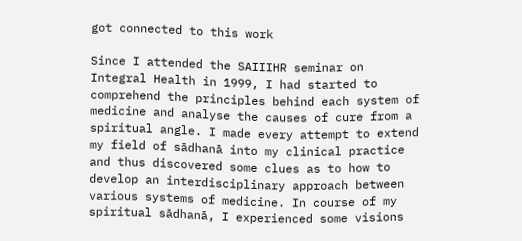got connected to this work

Since I attended the SAIIIHR seminar on Integral Health in 1999, I had started to comprehend the principles behind each system of medicine and analyse the causes of cure from a spiritual angle. I made every attempt to extend my field of sādhanā into my clinical practice and thus discovered some clues as to how to develop an interdisciplinary approach between various systems of medicine. In course of my spiritual sādhanā, I experienced some visions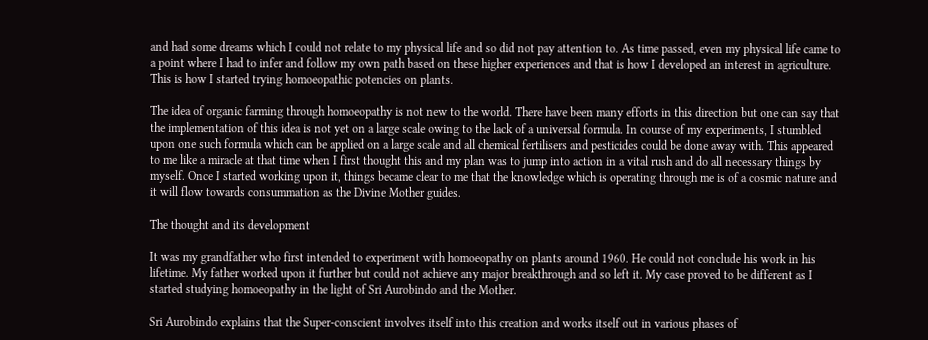and had some dreams which I could not relate to my physical life and so did not pay attention to. As time passed, even my physical life came to a point where I had to infer and follow my own path based on these higher experiences and that is how I developed an interest in agriculture. This is how I started trying homoeopathic potencies on plants.

The idea of organic farming through homoeopathy is not new to the world. There have been many efforts in this direction but one can say that the implementation of this idea is not yet on a large scale owing to the lack of a universal formula. In course of my experiments, I stumbled upon one such formula which can be applied on a large scale and all chemical fertilisers and pesticides could be done away with. This appeared to me like a miracle at that time when I first thought this and my plan was to jump into action in a vital rush and do all necessary things by myself. Once I started working upon it, things became clear to me that the knowledge which is operating through me is of a cosmic nature and it will flow towards consummation as the Divine Mother guides.

The thought and its development

It was my grandfather who first intended to experiment with homoeopathy on plants around 1960. He could not conclude his work in his lifetime. My father worked upon it further but could not achieve any major breakthrough and so left it. My case proved to be different as I started studying homoeopathy in the light of Sri Aurobindo and the Mother.

Sri Aurobindo explains that the Super-conscient involves itself into this creation and works itself out in various phases of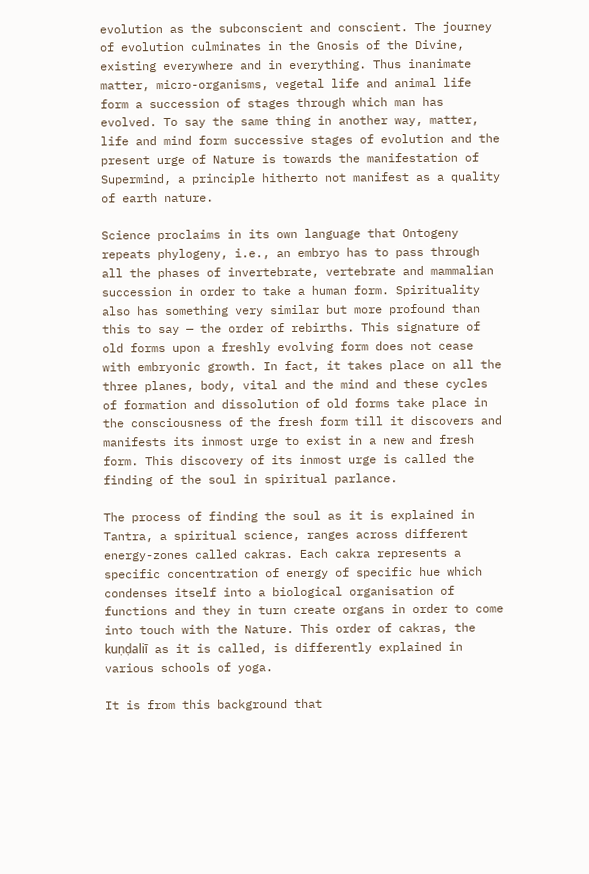evolution as the subconscient and conscient. The journey of evolution culminates in the Gnosis of the Divine, existing everywhere and in everything. Thus inanimate matter, micro-organisms, vegetal life and animal life form a succession of stages through which man has evolved. To say the same thing in another way, matter, life and mind form successive stages of evolution and the present urge of Nature is towards the manifestation of Supermind, a principle hitherto not manifest as a quality of earth nature.

Science proclaims in its own language that Ontogeny repeats phylogeny, i.e., an embryo has to pass through all the phases of invertebrate, vertebrate and mammalian succession in order to take a human form. Spirituality also has something very similar but more profound than this to say — the order of rebirths. This signature of old forms upon a freshly evolving form does not cease with embryonic growth. In fact, it takes place on all the three planes, body, vital and the mind and these cycles of formation and dissolution of old forms take place in the consciousness of the fresh form till it discovers and manifests its inmost urge to exist in a new and fresh form. This discovery of its inmost urge is called the finding of the soul in spiritual parlance.

The process of finding the soul as it is explained in Tantra, a spiritual science, ranges across different energy-zones called cakras. Each cakra represents a specific concentration of energy of specific hue which condenses itself into a biological organisation of functions and they in turn create organs in order to come into touch with the Nature. This order of cakras, the kuṇḍaliī as it is called, is differently explained in various schools of yoga.

It is from this background that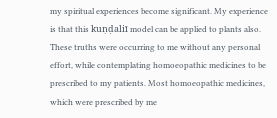my spiritual experiences become significant. My experience is that this kuṇḍaliī model can be applied to plants also. These truths were occurring to me without any personal effort, while contemplating homoeopathic medicines to be prescribed to my patients. Most homoeopathic medicines, which were prescribed by me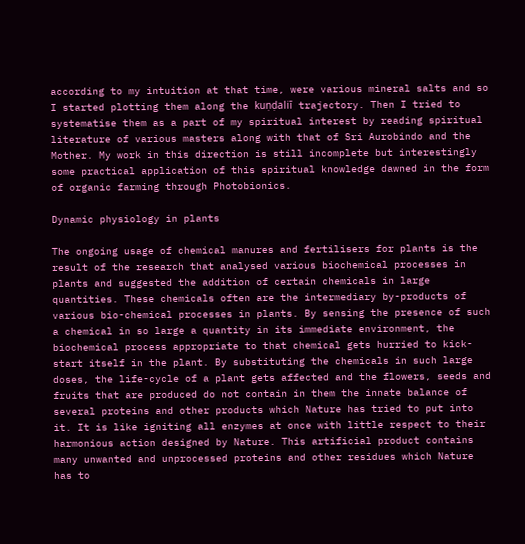according to my intuition at that time, were various mineral salts and so I started plotting them along the kuṇḍaliī trajectory. Then I tried to systematise them as a part of my spiritual interest by reading spiritual literature of various masters along with that of Sri Aurobindo and the Mother. My work in this direction is still incomplete but interestingly some practical application of this spiritual knowledge dawned in the form of organic farming through Photobionics.

Dynamic physiology in plants

The ongoing usage of chemical manures and fertilisers for plants is the result of the research that analysed various biochemical processes in plants and suggested the addition of certain chemicals in large quantities. These chemicals often are the intermediary by-products of various bio-chemical processes in plants. By sensing the presence of such a chemical in so large a quantity in its immediate environment, the biochemical process appropriate to that chemical gets hurried to kick-start itself in the plant. By substituting the chemicals in such large doses, the life-cycle of a plant gets affected and the flowers, seeds and fruits that are produced do not contain in them the innate balance of several proteins and other products which Nature has tried to put into it. It is like igniting all enzymes at once with little respect to their harmonious action designed by Nature. This artificial product contains many unwanted and unprocessed proteins and other residues which Nature has to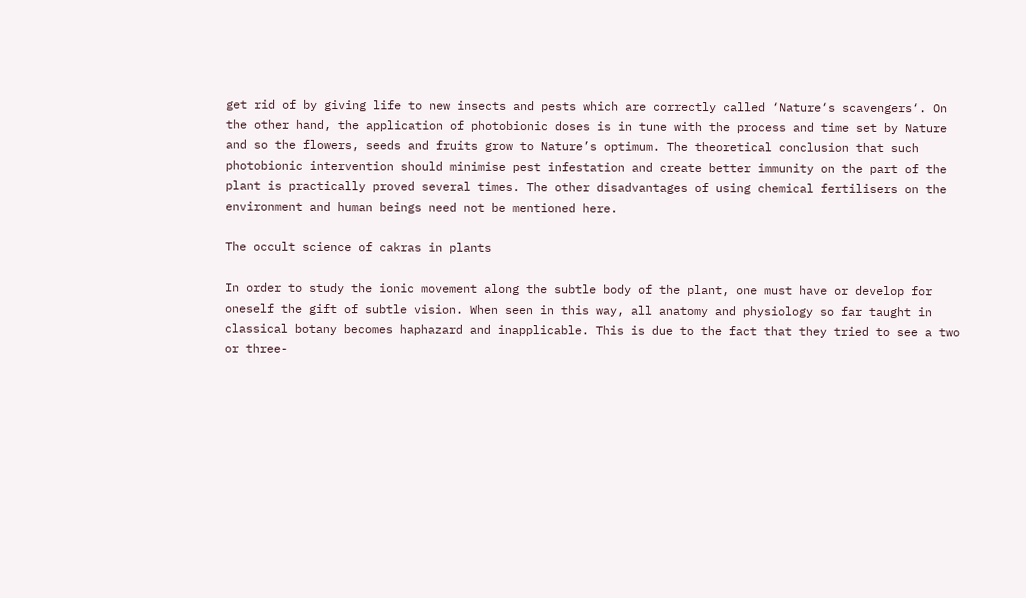get rid of by giving life to new insects and pests which are correctly called ‘Nature‘s scavengers‘. On the other hand, the application of photobionic doses is in tune with the process and time set by Nature and so the flowers, seeds and fruits grow to Nature’s optimum. The theoretical conclusion that such photobionic intervention should minimise pest infestation and create better immunity on the part of the plant is practically proved several times. The other disadvantages of using chemical fertilisers on the environment and human beings need not be mentioned here.

The occult science of cakras in plants

In order to study the ionic movement along the subtle body of the plant, one must have or develop for oneself the gift of subtle vision. When seen in this way, all anatomy and physiology so far taught in classical botany becomes haphazard and inapplicable. This is due to the fact that they tried to see a two or three-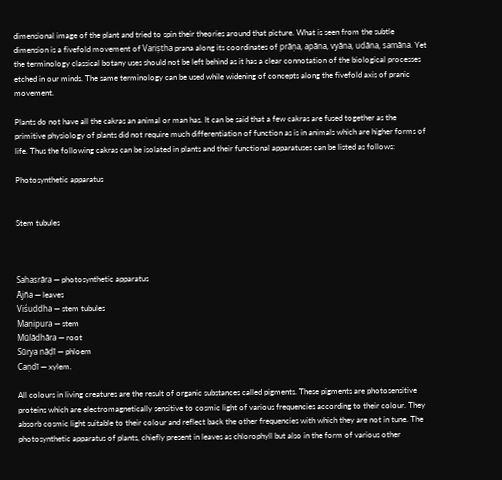dimensional image of the plant and tried to spin their theories around that picture. What is seen from the subtle dimension is a fivefold movement of Variṣtha prana along its coordinates of prāṇa, apāna, vyāna, udāna, samāna. Yet the terminology classical botany uses should not be left behind as it has a clear connotation of the biological processes etched in our minds. The same terminology can be used while widening of concepts along the fivefold axis of pranic movement.

Plants do not have all the cakras an animal or man has. It can be said that a few cakras are fused together as the primitive physiology of plants did not require much differentiation of function as is in animals which are higher forms of life. Thus the following cakras can be isolated in plants and their functional apparatuses can be listed as follows:

Photosynthetic apparatus


Stem tubules



Sahasrāra — photosynthetic apparatus
Ājña — leaves
Viśuddha — stem tubules
Maṇipura — stem
Mūlādhāra — root
Sūrya nāḍī — phloem
Caṇdī — xylem.

All colours in living creatures are the result of organic substances called pigments. These pigments are photosensitive proteins which are electromagnetically sensitive to cosmic light of various frequencies according to their colour. They absorb cosmic light suitable to their colour and reflect back the other frequencies with which they are not in tune. The photosynthetic apparatus of plants, chiefly present in leaves as chlorophyll but also in the form of various other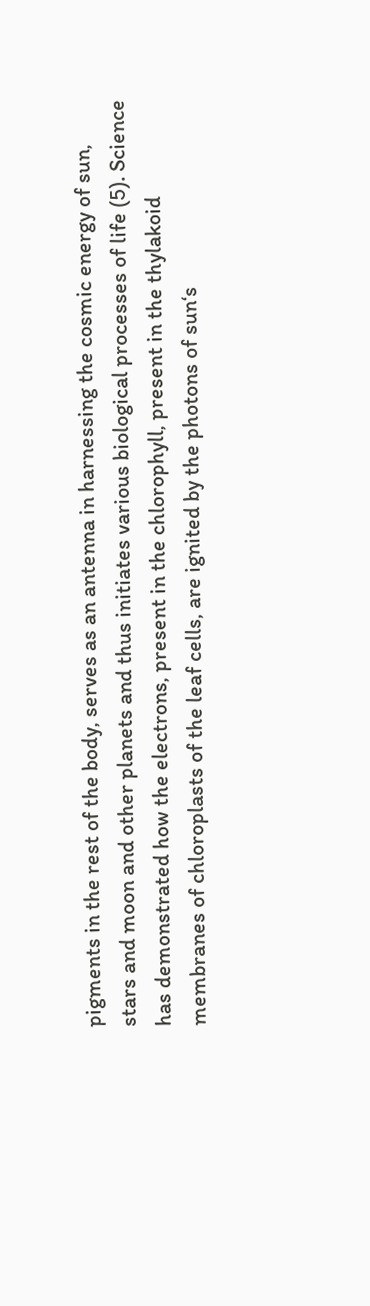pigments in the rest of the body, serves as an antenna in harnessing the cosmic energy of sun, stars and moon and other planets and thus initiates various biological processes of life (5). Science has demonstrated how the electrons, present in the chlorophyll, present in the thylakoid membranes of chloroplasts of the leaf cells, are ignited by the photons of sun‘s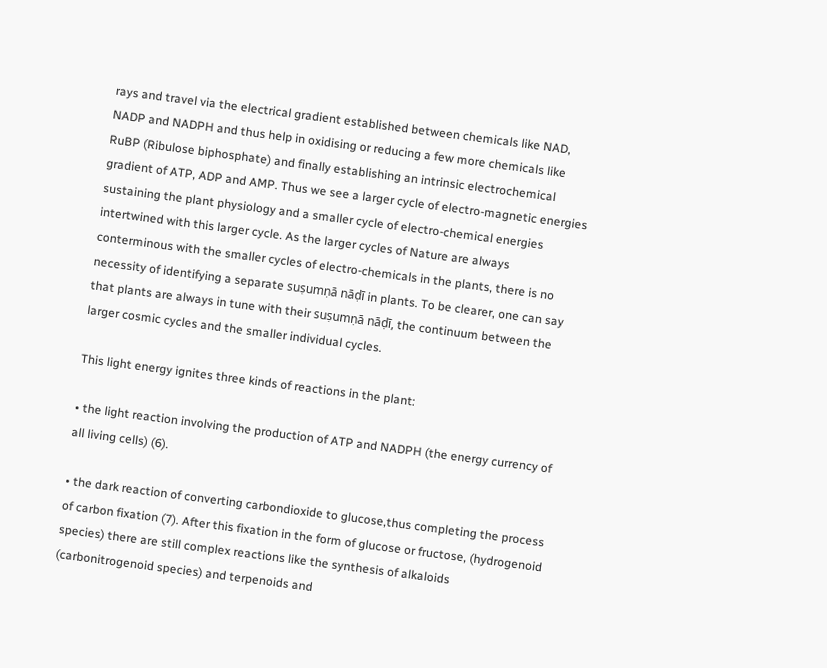rays and travel via the electrical gradient established between chemicals like NAD, NADP and NADPH and thus help in oxidising or reducing a few more chemicals like RuBP (Ribulose biphosphate) and finally establishing an intrinsic electrochemical gradient of ATP, ADP and AMP. Thus we see a larger cycle of electro-magnetic energies sustaining the plant physiology and a smaller cycle of electro-chemical energies intertwined with this larger cycle. As the larger cycles of Nature are always conterminous with the smaller cycles of electro-chemicals in the plants, there is no necessity of identifying a separate suṣumṇā nāḍī in plants. To be clearer, one can say that plants are always in tune with their suṣumṇā nāḍī, the continuum between the larger cosmic cycles and the smaller individual cycles.

This light energy ignites three kinds of reactions in the plant:

• the light reaction involving the production of ATP and NADPH (the energy currency of all living cells) (6).

• the dark reaction of converting carbondioxide to glucose,thus completing the process of carbon fixation (7). After this fixation in the form of glucose or fructose, (hydrogenoid species) there are still complex reactions like the synthesis of alkaloids (carbonitrogenoid species) and terpenoids and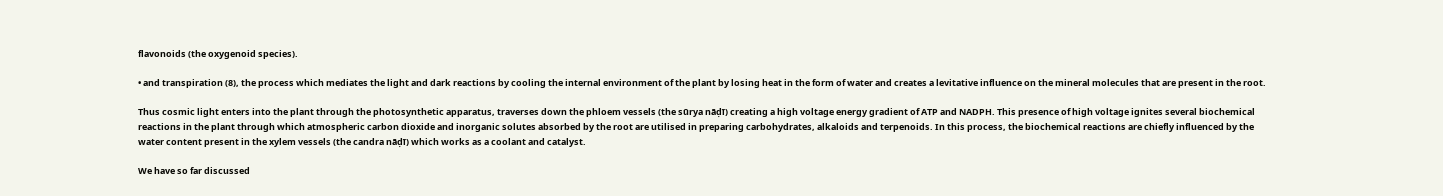flavonoids (the oxygenoid species).

• and transpiration (8), the process which mediates the light and dark reactions by cooling the internal environment of the plant by losing heat in the form of water and creates a levitative influence on the mineral molecules that are present in the root.

Thus cosmic light enters into the plant through the photosynthetic apparatus, traverses down the phloem vessels (the sūrya nāḍī) creating a high voltage energy gradient of ATP and NADPH. This presence of high voltage ignites several biochemical reactions in the plant through which atmospheric carbon dioxide and inorganic solutes absorbed by the root are utilised in preparing carbohydrates, alkaloids and terpenoids. In this process, the biochemical reactions are chiefly influenced by the water content present in the xylem vessels (the candra nāḍī) which works as a coolant and catalyst.

We have so far discussed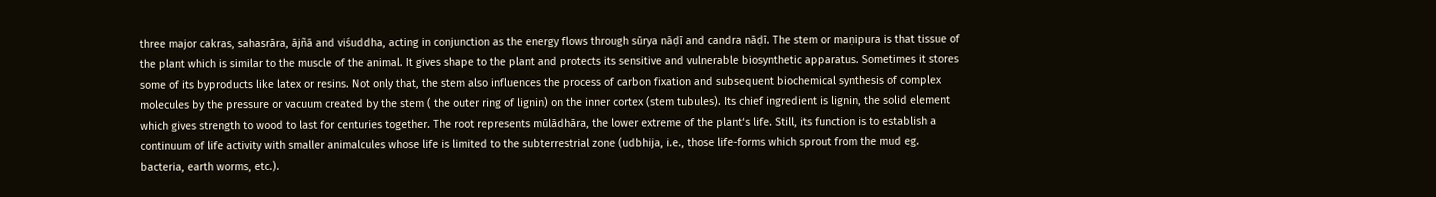three major cakras, sahasrāra, ājñā and viśuddha, acting in conjunction as the energy flows through sūrya nāḍī and candra nāḍī. The stem or maṇipura is that tissue of the plant which is similar to the muscle of the animal. It gives shape to the plant and protects its sensitive and vulnerable biosynthetic apparatus. Sometimes it stores some of its byproducts like latex or resins. Not only that, the stem also influences the process of carbon fixation and subsequent biochemical synthesis of complex molecules by the pressure or vacuum created by the stem ( the outer ring of lignin) on the inner cortex (stem tubules). Its chief ingredient is lignin, the solid element which gives strength to wood to last for centuries together. The root represents mūlādhāra, the lower extreme of the plant‘s life. Still, its function is to establish a continuum of life activity with smaller animalcules whose life is limited to the subterrestrial zone (udbhija, i.e., those life-forms which sprout from the mud eg. bacteria, earth worms, etc.).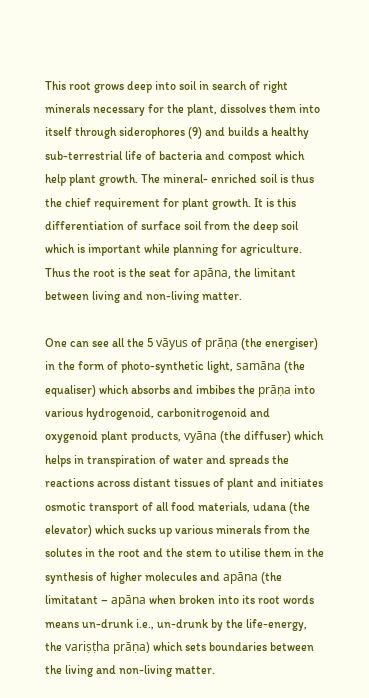This root grows deep into soil in search of right minerals necessary for the plant, dissolves them into itself through siderophores (9) and builds a healthy sub-terrestrial life of bacteria and compost which help plant growth. The mineral- enriched soil is thus the chief requirement for plant growth. It is this differentiation of surface soil from the deep soil which is important while planning for agriculture. Thus the root is the seat for apāna, the limitant between living and non-living matter.

One can see all the 5 vāyus of prāṇa (the energiser) in the form of photo-synthetic light, samāna (the equaliser) which absorbs and imbibes the prāṇa into various hydrogenoid, carbonitrogenoid and oxygenoid plant products, vyāna (the diffuser) which helps in transpiration of water and spreads the reactions across distant tissues of plant and initiates osmotic transport of all food materials, udana (the elevator) which sucks up various minerals from the solutes in the root and the stem to utilise them in the synthesis of higher molecules and apāna (the limitatant – apāna when broken into its root words means un-drunk i.e., un-drunk by the life-energy, the variṣṭha prāṇa) which sets boundaries between the living and non-living matter.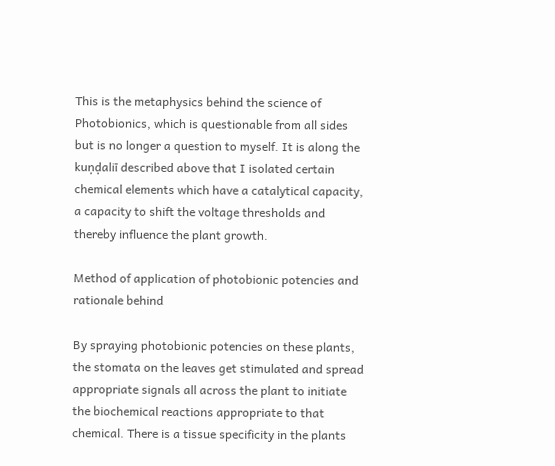This is the metaphysics behind the science of Photobionics, which is questionable from all sides but is no longer a question to myself. It is along the kuṇḍaliī described above that I isolated certain chemical elements which have a catalytical capacity, a capacity to shift the voltage thresholds and thereby influence the plant growth.

Method of application of photobionic potencies and rationale behind

By spraying photobionic potencies on these plants, the stomata on the leaves get stimulated and spread appropriate signals all across the plant to initiate the biochemical reactions appropriate to that chemical. There is a tissue specificity in the plants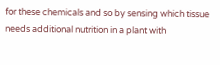for these chemicals and so by sensing which tissue needs additional nutrition in a plant with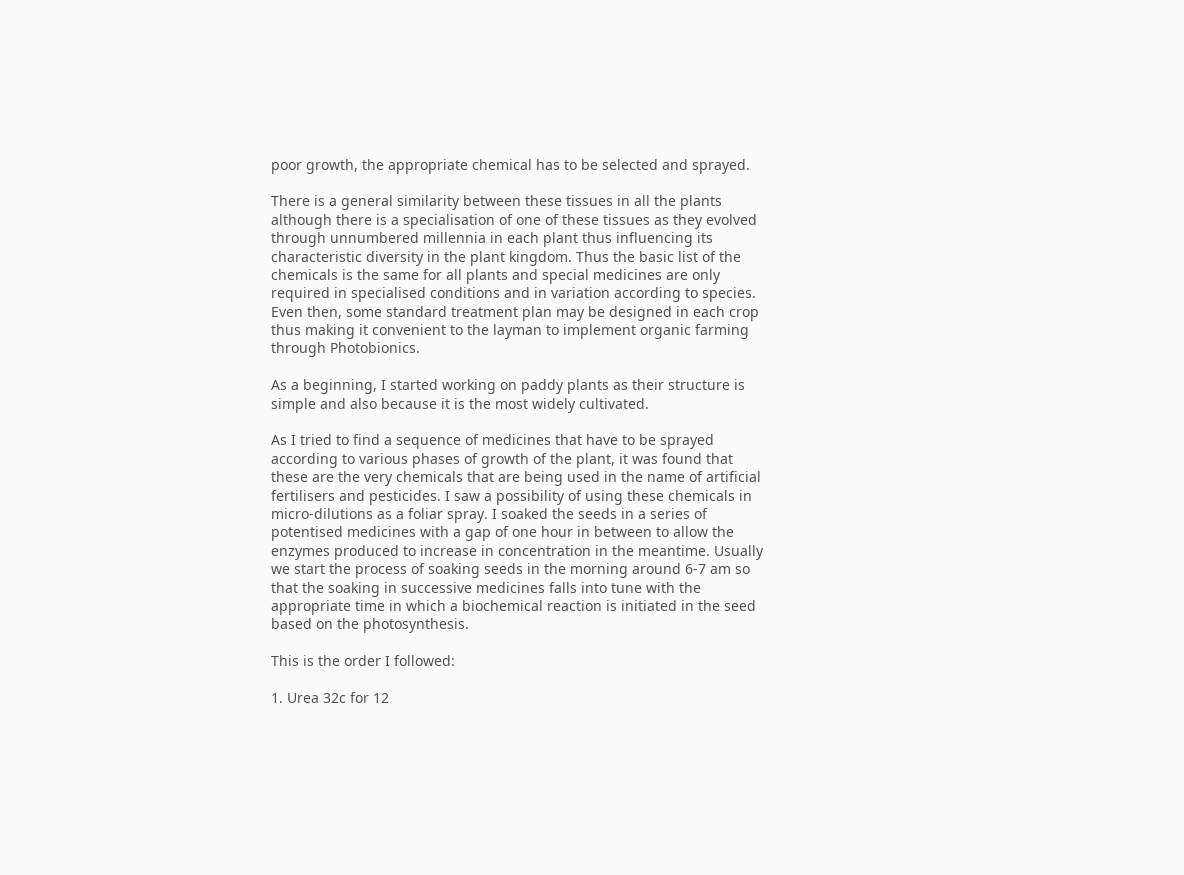poor growth, the appropriate chemical has to be selected and sprayed.

There is a general similarity between these tissues in all the plants although there is a specialisation of one of these tissues as they evolved through unnumbered millennia in each plant thus influencing its characteristic diversity in the plant kingdom. Thus the basic list of the chemicals is the same for all plants and special medicines are only required in specialised conditions and in variation according to species. Even then, some standard treatment plan may be designed in each crop thus making it convenient to the layman to implement organic farming through Photobionics.

As a beginning, I started working on paddy plants as their structure is simple and also because it is the most widely cultivated.

As I tried to find a sequence of medicines that have to be sprayed according to various phases of growth of the plant, it was found that these are the very chemicals that are being used in the name of artificial fertilisers and pesticides. I saw a possibility of using these chemicals in micro-dilutions as a foliar spray. I soaked the seeds in a series of potentised medicines with a gap of one hour in between to allow the enzymes produced to increase in concentration in the meantime. Usually we start the process of soaking seeds in the morning around 6-7 am so that the soaking in successive medicines falls into tune with the appropriate time in which a biochemical reaction is initiated in the seed based on the photosynthesis.

This is the order I followed:

1. Urea 32c for 12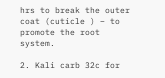hrs to break the outer coat (cuticle ) – to promote the root system.

2. Kali carb 32c for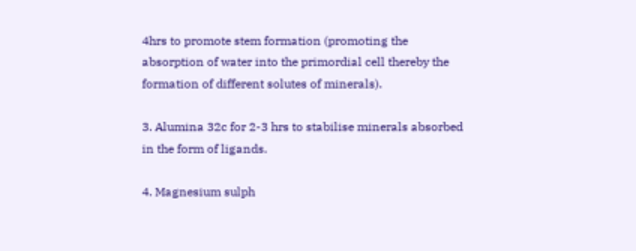4hrs to promote stem formation (promoting the absorption of water into the primordial cell thereby the formation of different solutes of minerals).

3. Alumina 32c for 2-3 hrs to stabilise minerals absorbed in the form of ligands.

4. Magnesium sulph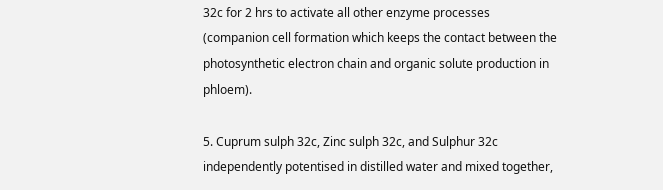32c for 2 hrs to activate all other enzyme processes (companion cell formation which keeps the contact between the photosynthetic electron chain and organic solute production in phloem).

5. Cuprum sulph 32c, Zinc sulph 32c, and Sulphur 32c independently potentised in distilled water and mixed together,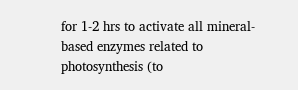for 1-2 hrs to activate all mineral-based enzymes related to photosynthesis (to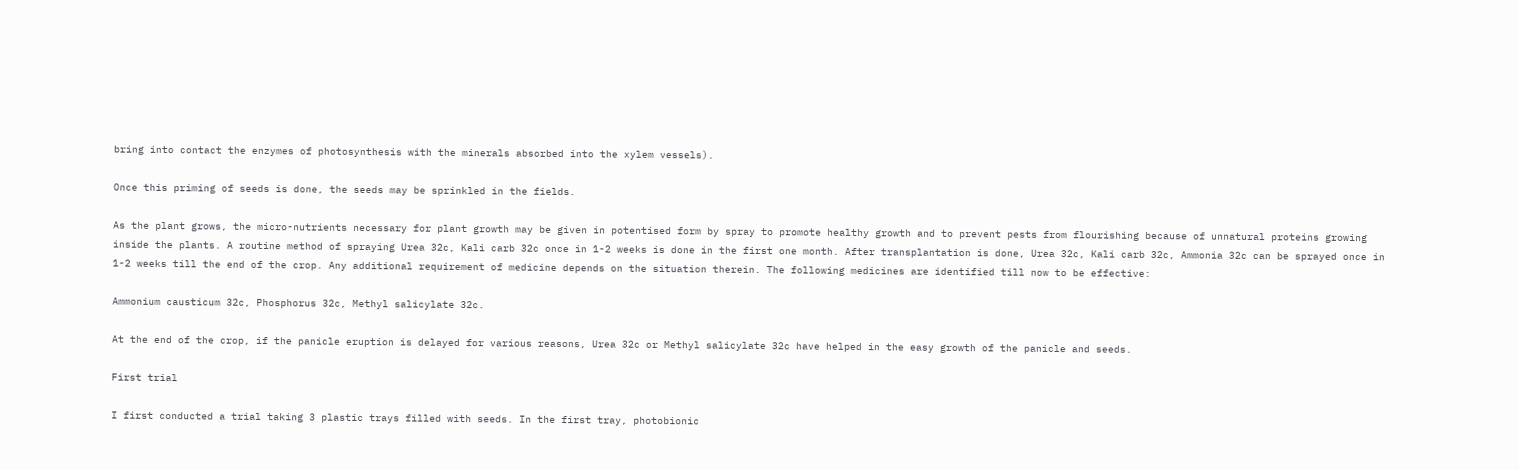bring into contact the enzymes of photosynthesis with the minerals absorbed into the xylem vessels).

Once this priming of seeds is done, the seeds may be sprinkled in the fields.

As the plant grows, the micro-nutrients necessary for plant growth may be given in potentised form by spray to promote healthy growth and to prevent pests from flourishing because of unnatural proteins growing inside the plants. A routine method of spraying Urea 32c, Kali carb 32c once in 1-2 weeks is done in the first one month. After transplantation is done, Urea 32c, Kali carb 32c, Ammonia 32c can be sprayed once in 1-2 weeks till the end of the crop. Any additional requirement of medicine depends on the situation therein. The following medicines are identified till now to be effective:

Ammonium causticum 32c, Phosphorus 32c, Methyl salicylate 32c.

At the end of the crop, if the panicle eruption is delayed for various reasons, Urea 32c or Methyl salicylate 32c have helped in the easy growth of the panicle and seeds.

First trial

I first conducted a trial taking 3 plastic trays filled with seeds. In the first tray, photobionic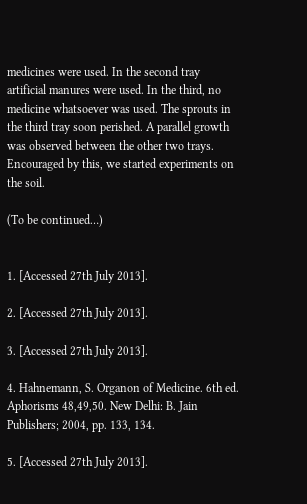medicines were used. In the second tray artificial manures were used. In the third, no medicine whatsoever was used. The sprouts in the third tray soon perished. A parallel growth was observed between the other two trays. Encouraged by this, we started experiments on the soil.

(To be continued…)


1. [Accessed 27th July 2013].

2. [Accessed 27th July 2013].

3. [Accessed 27th July 2013].

4. Hahnemann, S. Organon of Medicine. 6th ed. Aphorisms 48,49,50. New Delhi: B. Jain Publishers; 2004, pp. 133, 134.

5. [Accessed 27th July 2013].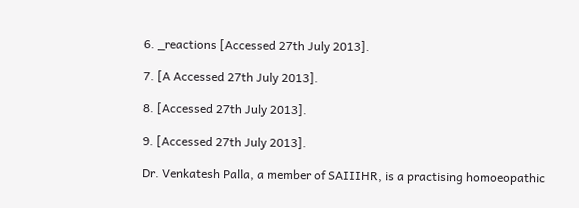6. _reactions [Accessed 27th July 2013].

7. [A Accessed 27th July 2013].

8. [Accessed 27th July 2013].

9. [Accessed 27th July 2013].

Dr. Venkatesh Palla, a member of SAIIIHR, is a practising homoeopathic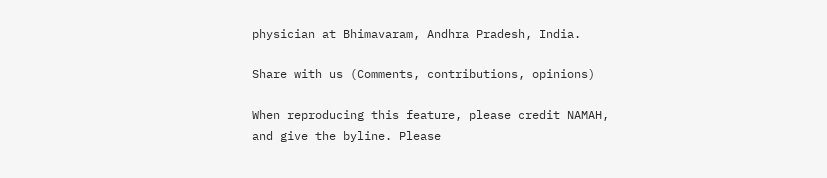physician at Bhimavaram, Andhra Pradesh, India.

Share with us (Comments, contributions, opinions)

When reproducing this feature, please credit NAMAH, and give the byline. Please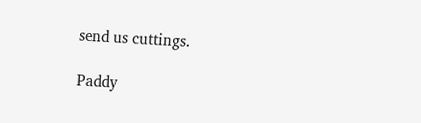send us cuttings.

Paddy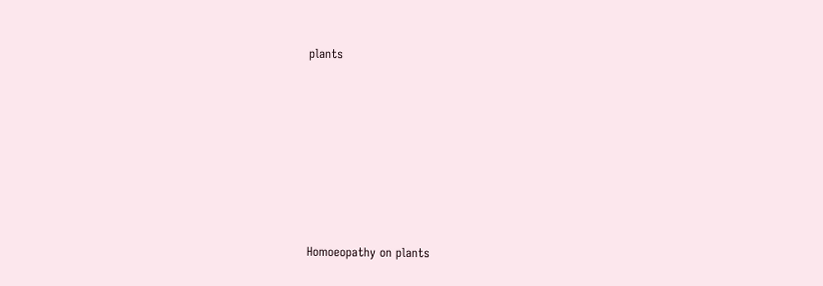plants







Homoeopathy on plants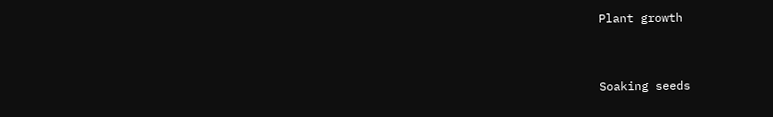Plant growth


Soaking seeds